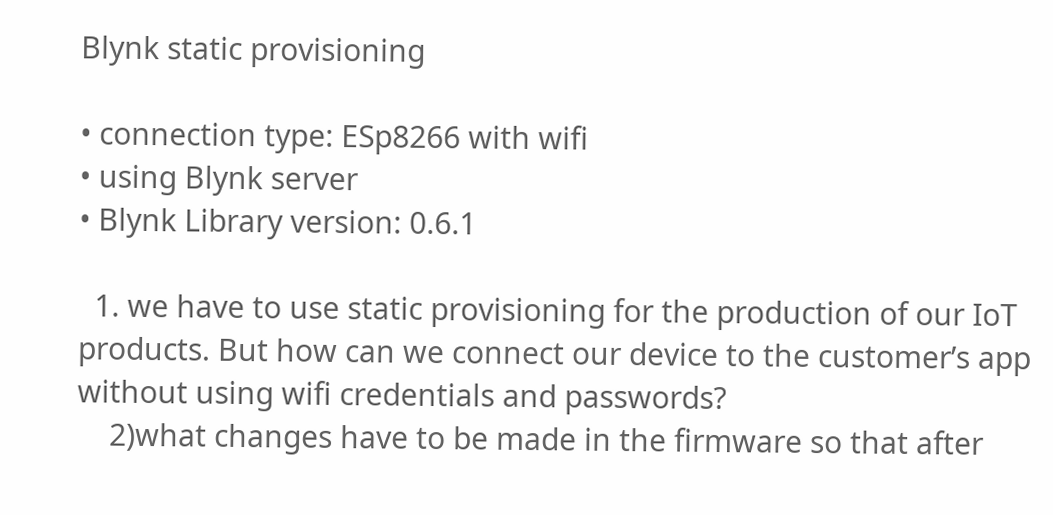Blynk static provisioning

• connection type: ESp8266 with wifi
• using Blynk server
• Blynk Library version: 0.6.1

  1. we have to use static provisioning for the production of our IoT products. But how can we connect our device to the customer’s app without using wifi credentials and passwords?
    2)what changes have to be made in the firmware so that after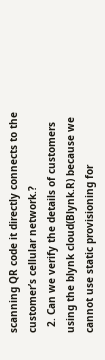scanning QR code it directly connects to the customer’s cellular network.?
  2. Can we verify the details of customers using the blynk cloud(Blynk.R) because we cannot use static provisioning for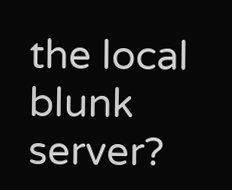the local blunk server?